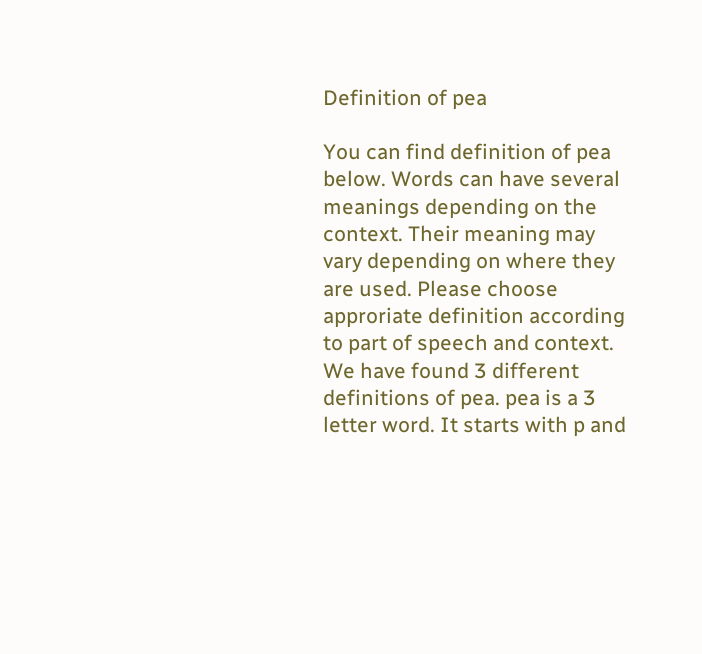Definition of pea

You can find definition of pea below. Words can have several meanings depending on the context. Their meaning may vary depending on where they are used. Please choose approriate definition according to part of speech and context. We have found 3 different definitions of pea. pea is a 3 letter word. It starts with p and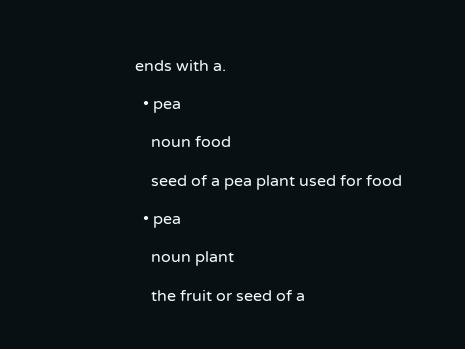ends with a.

  • pea

    noun food

    seed of a pea plant used for food

  • pea

    noun plant

    the fruit or seed of a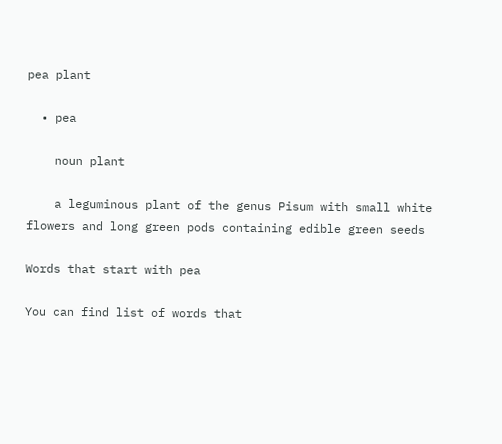pea plant

  • pea

    noun plant

    a leguminous plant of the genus Pisum with small white flowers and long green pods containing edible green seeds

Words that start with pea

You can find list of words that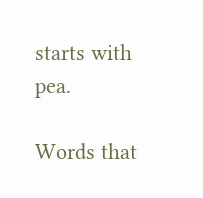starts with pea.

Words that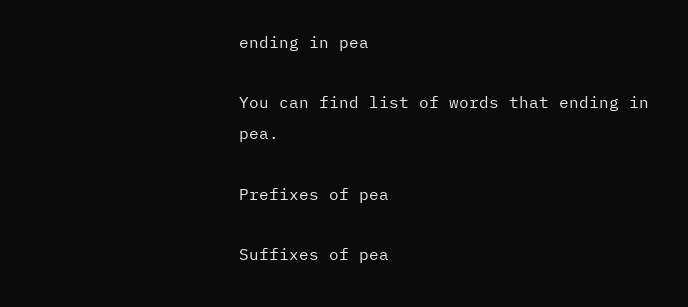ending in pea

You can find list of words that ending in pea.

Prefixes of pea

Suffixes of pea